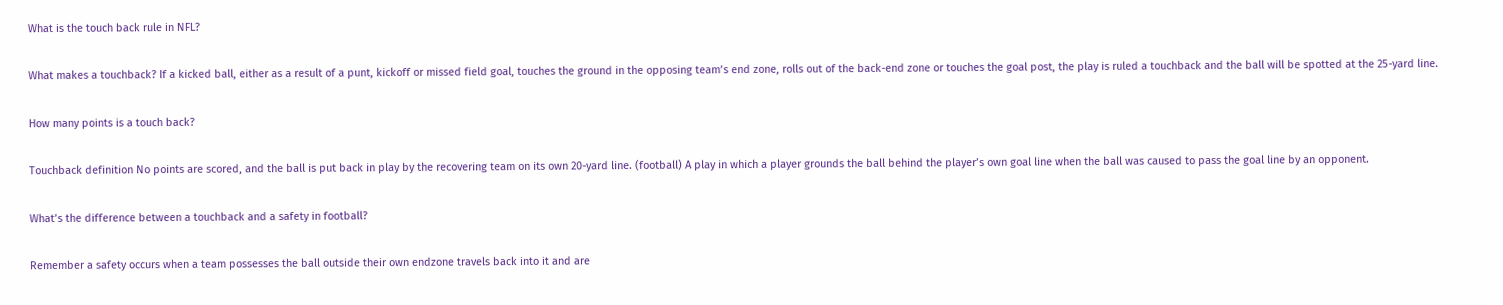What is the touch back rule in NFL?

What makes a touchback? If a kicked ball, either as a result of a punt, kickoff or missed field goal, touches the ground in the opposing team’s end zone, rolls out of the back-end zone or touches the goal post, the play is ruled a touchback and the ball will be spotted at the 25-yard line.

How many points is a touch back?

Touchback definition No points are scored, and the ball is put back in play by the recovering team on its own 20-yard line. (football) A play in which a player grounds the ball behind the player’s own goal line when the ball was caused to pass the goal line by an opponent.

What’s the difference between a touchback and a safety in football?

Remember a safety occurs when a team possesses the ball outside their own endzone travels back into it and are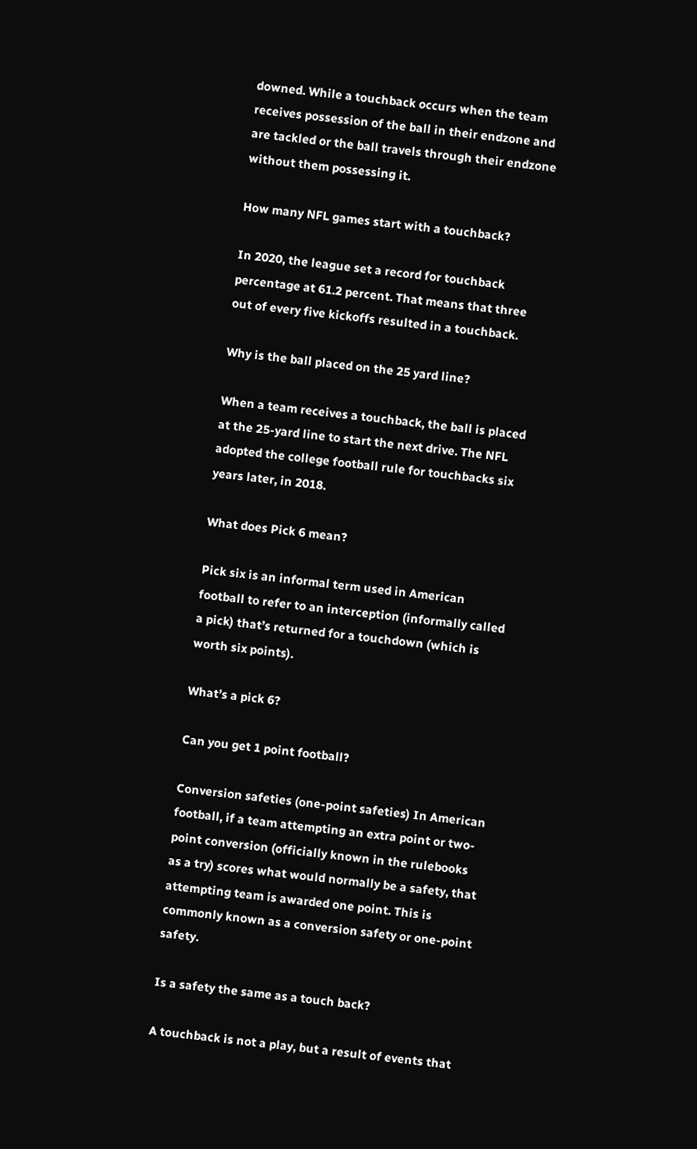downed. While a touchback occurs when the team receives possession of the ball in their endzone and are tackled or the ball travels through their endzone without them possessing it.

How many NFL games start with a touchback?

In 2020, the league set a record for touchback percentage at 61.2 percent. That means that three out of every five kickoffs resulted in a touchback.

Why is the ball placed on the 25 yard line?

When a team receives a touchback, the ball is placed at the 25-yard line to start the next drive. The NFL adopted the college football rule for touchbacks six years later, in 2018.

What does Pick 6 mean?

Pick six is an informal term used in American football to refer to an interception (informally called a pick) that’s returned for a touchdown (which is worth six points).

What’s a pick 6?

Can you get 1 point football?

Conversion safeties (one-point safeties) In American football, if a team attempting an extra point or two-point conversion (officially known in the rulebooks as a try) scores what would normally be a safety, that attempting team is awarded one point. This is commonly known as a conversion safety or one-point safety.

Is a safety the same as a touch back?

A touchback is not a play, but a result of events that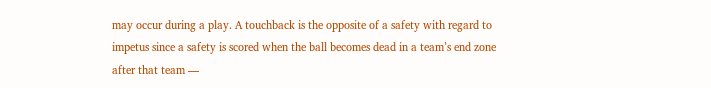may occur during a play. A touchback is the opposite of a safety with regard to impetus since a safety is scored when the ball becomes dead in a team’s end zone after that team —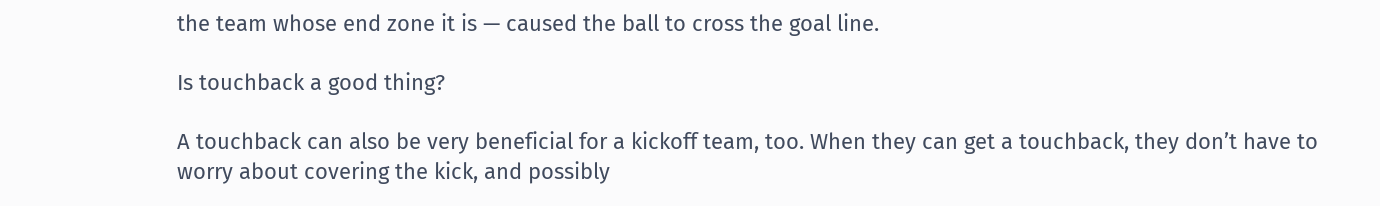the team whose end zone it is — caused the ball to cross the goal line.

Is touchback a good thing?

A touchback can also be very beneficial for a kickoff team, too. When they can get a touchback, they don’t have to worry about covering the kick, and possibly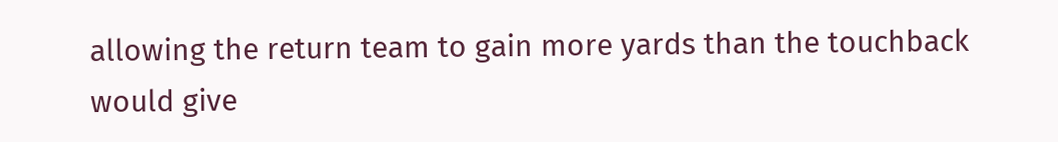allowing the return team to gain more yards than the touchback would give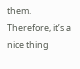them. Therefore, it’s a nice thing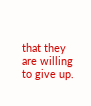that they are willing to give up.